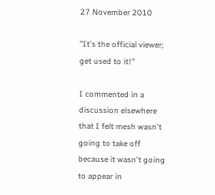27 November 2010

"It's the official viewer; get used to it!"

I commented in a discussion elsewhere that I felt mesh wasn't going to take off because it wasn't going to appear in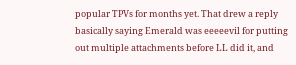popular TPVs for months yet. That drew a reply basically saying Emerald was eeeeevil for putting out multiple attachments before LL did it, and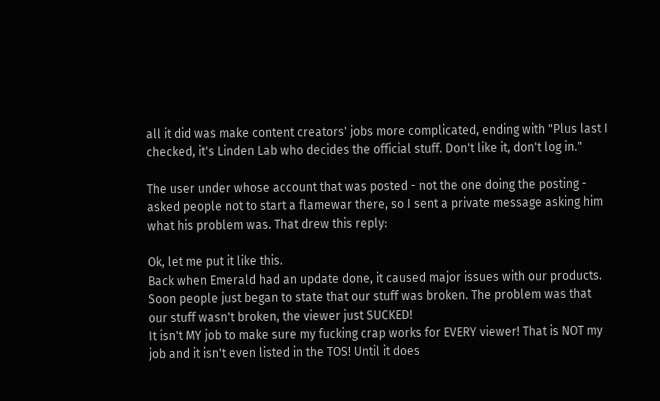all it did was make content creators' jobs more complicated, ending with "Plus last I checked, it's Linden Lab who decides the official stuff. Don't like it, don't log in."

The user under whose account that was posted - not the one doing the posting - asked people not to start a flamewar there, so I sent a private message asking him what his problem was. That drew this reply:

Ok, let me put it like this.
Back when Emerald had an update done, it caused major issues with our products. Soon people just began to state that our stuff was broken. The problem was that our stuff wasn't broken, the viewer just SUCKED!
It isn't MY job to make sure my fucking crap works for EVERY viewer! That is NOT my job and it isn't even listed in the TOS! Until it does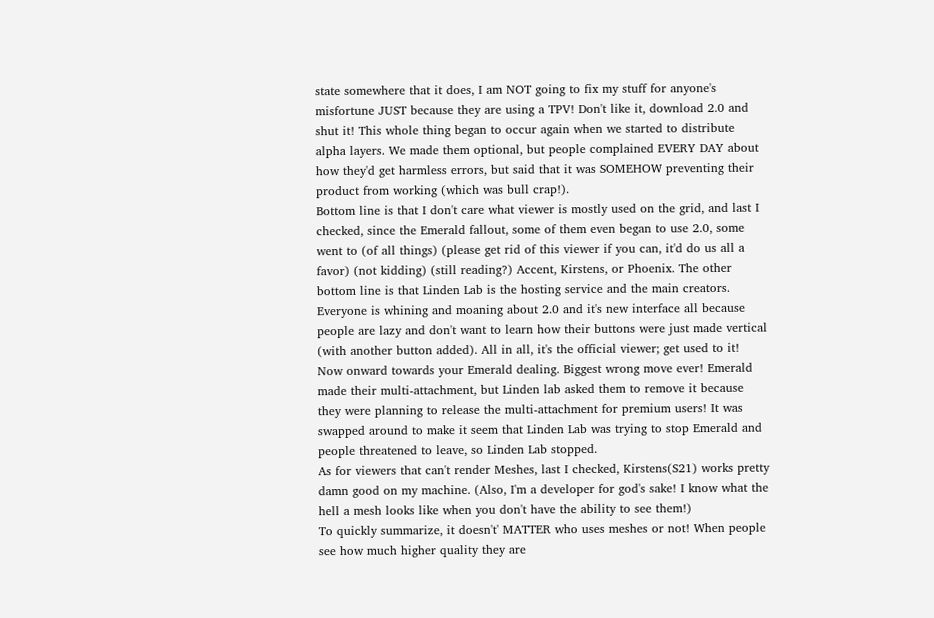state somewhere that it does, I am NOT going to fix my stuff for anyone's misfortune JUST because they are using a TPV! Don't like it, download 2.0 and shut it! This whole thing began to occur again when we started to distribute alpha layers. We made them optional, but people complained EVERY DAY about how they'd get harmless errors, but said that it was SOMEHOW preventing their product from working (which was bull crap!).
Bottom line is that I don't care what viewer is mostly used on the grid, and last I checked, since the Emerald fallout, some of them even began to use 2.0, some went to (of all things) (please get rid of this viewer if you can, it'd do us all a favor) (not kidding) (still reading?) Accent, Kirstens, or Phoenix. The other bottom line is that Linden Lab is the hosting service and the main creators. Everyone is whining and moaning about 2.0 and it's new interface all because people are lazy and don't want to learn how their buttons were just made vertical (with another button added). All in all, it's the official viewer; get used to it!
Now onward towards your Emerald dealing. Biggest wrong move ever! Emerald made their multi-attachment, but Linden lab asked them to remove it because they were planning to release the multi-attachment for premium users! It was swapped around to make it seem that Linden Lab was trying to stop Emerald and people threatened to leave, so Linden Lab stopped.
As for viewers that can't render Meshes, last I checked, Kirstens(S21) works pretty damn good on my machine. (Also, I'm a developer for god's sake! I know what the hell a mesh looks like when you don't have the ability to see them!)
To quickly summarize, it doesn't' MATTER who uses meshes or not! When people see how much higher quality they are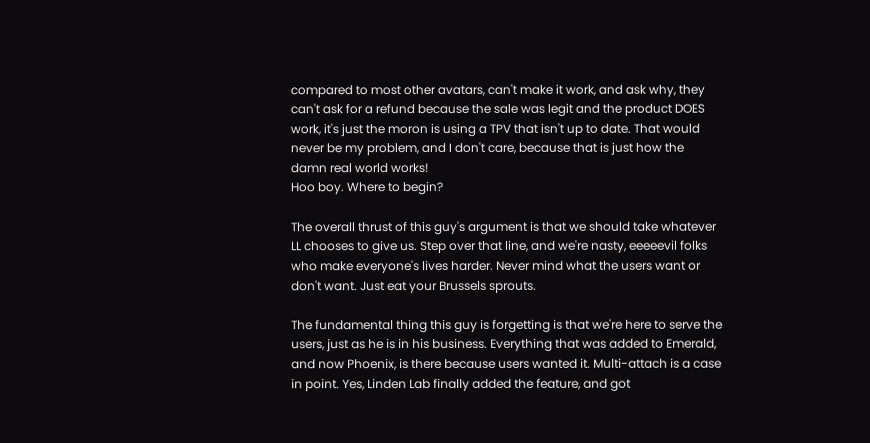compared to most other avatars, can't make it work, and ask why, they can't ask for a refund because the sale was legit and the product DOES work, it's just the moron is using a TPV that isn't up to date. That would never be my problem, and I don't care, because that is just how the damn real world works!
Hoo boy. Where to begin?

The overall thrust of this guy's argument is that we should take whatever LL chooses to give us. Step over that line, and we're nasty, eeeeevil folks who make everyone's lives harder. Never mind what the users want or don't want. Just eat your Brussels sprouts.

The fundamental thing this guy is forgetting is that we're here to serve the users, just as he is in his business. Everything that was added to Emerald, and now Phoenix, is there because users wanted it. Multi-attach is a case in point. Yes, Linden Lab finally added the feature, and got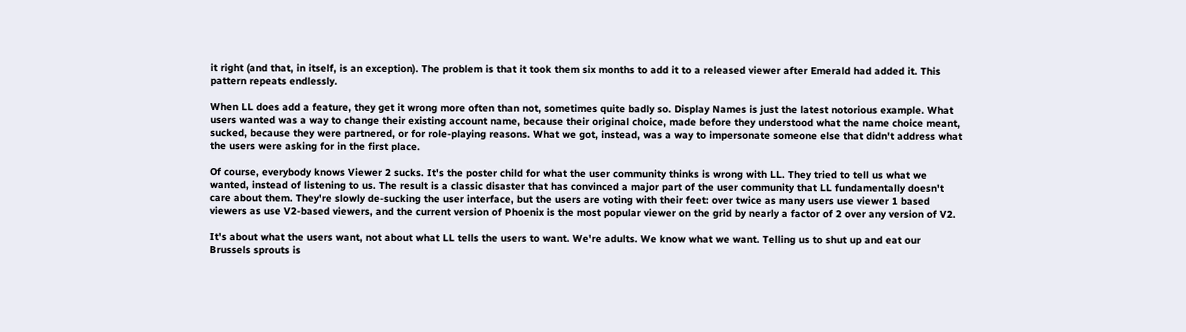it right (and that, in itself, is an exception). The problem is that it took them six months to add it to a released viewer after Emerald had added it. This pattern repeats endlessly.

When LL does add a feature, they get it wrong more often than not, sometimes quite badly so. Display Names is just the latest notorious example. What users wanted was a way to change their existing account name, because their original choice, made before they understood what the name choice meant, sucked, because they were partnered, or for role-playing reasons. What we got, instead, was a way to impersonate someone else that didn't address what the users were asking for in the first place.

Of course, everybody knows Viewer 2 sucks. It's the poster child for what the user community thinks is wrong with LL. They tried to tell us what we wanted, instead of listening to us. The result is a classic disaster that has convinced a major part of the user community that LL fundamentally doesn't care about them. They're slowly de-sucking the user interface, but the users are voting with their feet: over twice as many users use viewer 1 based viewers as use V2-based viewers, and the current version of Phoenix is the most popular viewer on the grid by nearly a factor of 2 over any version of V2.

It's about what the users want, not about what LL tells the users to want. We're adults. We know what we want. Telling us to shut up and eat our Brussels sprouts is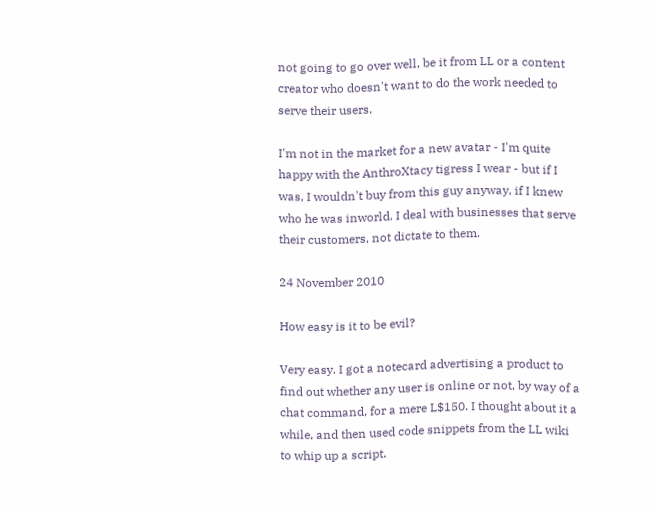not going to go over well, be it from LL or a content creator who doesn't want to do the work needed to serve their users.

I'm not in the market for a new avatar - I'm quite happy with the AnthroXtacy tigress I wear - but if I was, I wouldn't buy from this guy anyway, if I knew who he was inworld. I deal with businesses that serve their customers, not dictate to them.

24 November 2010

How easy is it to be evil?

Very easy. I got a notecard advertising a product to find out whether any user is online or not, by way of a chat command, for a mere L$150. I thought about it a while, and then used code snippets from the LL wiki to whip up a script.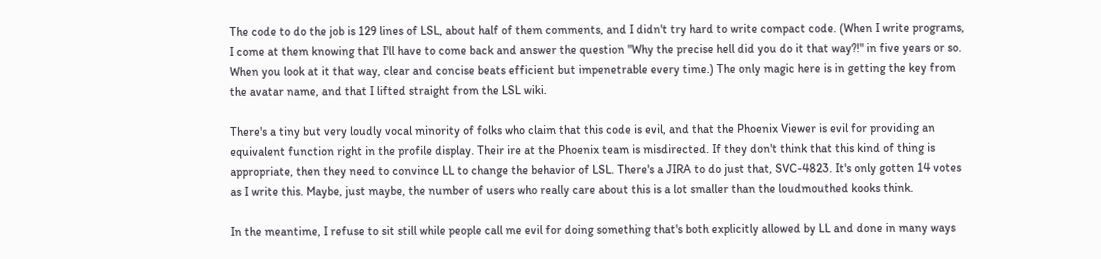The code to do the job is 129 lines of LSL, about half of them comments, and I didn't try hard to write compact code. (When I write programs, I come at them knowing that I'll have to come back and answer the question "Why the precise hell did you do it that way?!" in five years or so. When you look at it that way, clear and concise beats efficient but impenetrable every time.) The only magic here is in getting the key from the avatar name, and that I lifted straight from the LSL wiki.

There's a tiny but very loudly vocal minority of folks who claim that this code is evil, and that the Phoenix Viewer is evil for providing an equivalent function right in the profile display. Their ire at the Phoenix team is misdirected. If they don't think that this kind of thing is appropriate, then they need to convince LL to change the behavior of LSL. There's a JIRA to do just that, SVC-4823. It's only gotten 14 votes as I write this. Maybe, just maybe, the number of users who really care about this is a lot smaller than the loudmouthed kooks think.

In the meantime, I refuse to sit still while people call me evil for doing something that's both explicitly allowed by LL and done in many ways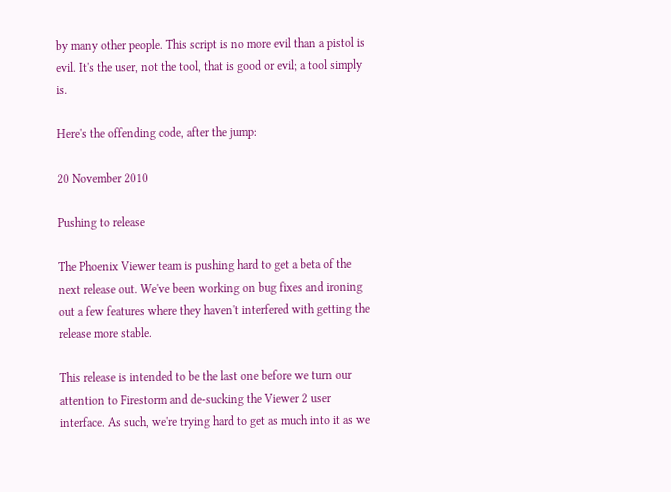by many other people. This script is no more evil than a pistol is evil. It's the user, not the tool, that is good or evil; a tool simply is.

Here's the offending code, after the jump:

20 November 2010

Pushing to release

The Phoenix Viewer team is pushing hard to get a beta of the next release out. We've been working on bug fixes and ironing out a few features where they haven't interfered with getting the release more stable.

This release is intended to be the last one before we turn our attention to Firestorm and de-sucking the Viewer 2 user interface. As such, we're trying hard to get as much into it as we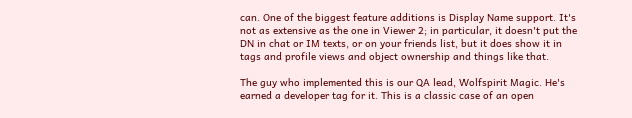can. One of the biggest feature additions is Display Name support. It's not as extensive as the one in Viewer 2; in particular, it doesn't put the DN in chat or IM texts, or on your friends list, but it does show it in tags and profile views and object ownership and things like that.

The guy who implemented this is our QA lead, Wolfspirit Magic. He's earned a developer tag for it. This is a classic case of an open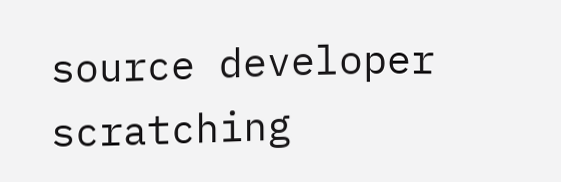source developer scratching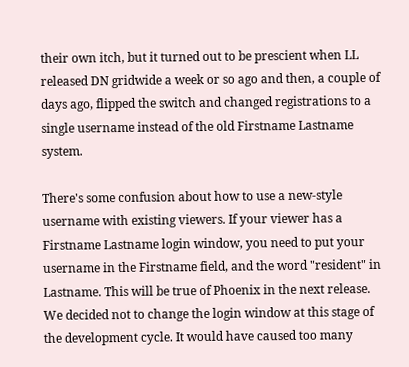their own itch, but it turned out to be prescient when LL released DN gridwide a week or so ago and then, a couple of days ago, flipped the switch and changed registrations to a single username instead of the old Firstname Lastname system.

There's some confusion about how to use a new-style username with existing viewers. If your viewer has a Firstname Lastname login window, you need to put your username in the Firstname field, and the word "resident" in Lastname. This will be true of Phoenix in the next release. We decided not to change the login window at this stage of the development cycle. It would have caused too many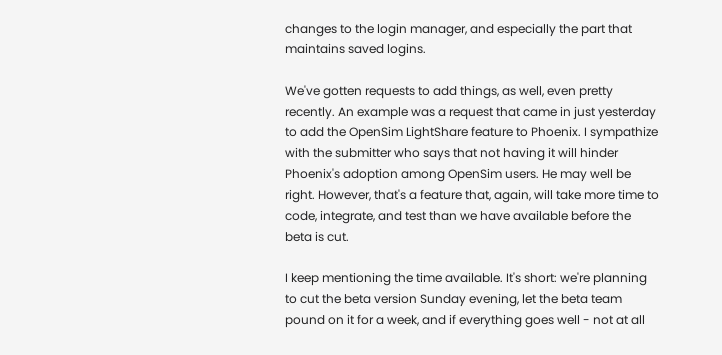changes to the login manager, and especially the part that maintains saved logins.

We've gotten requests to add things, as well, even pretty recently. An example was a request that came in just yesterday to add the OpenSim LightShare feature to Phoenix. I sympathize with the submitter who says that not having it will hinder Phoenix's adoption among OpenSim users. He may well be right. However, that's a feature that, again, will take more time to code, integrate, and test than we have available before the beta is cut.

I keep mentioning the time available. It's short: we're planning to cut the beta version Sunday evening, let the beta team pound on it for a week, and if everything goes well - not at all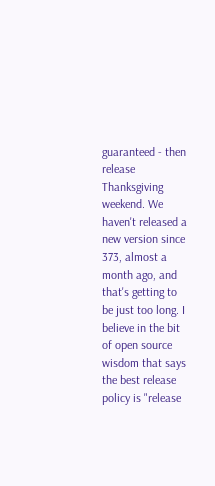guaranteed - then release Thanksgiving weekend. We haven't released a new version since 373, almost a month ago, and that's getting to be just too long. I believe in the bit of open source wisdom that says the best release policy is "release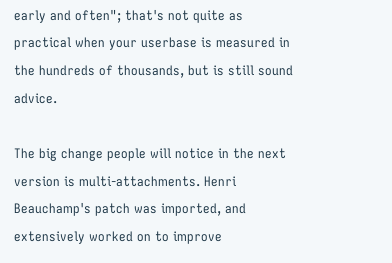early and often"; that's not quite as practical when your userbase is measured in the hundreds of thousands, but is still sound advice.

The big change people will notice in the next version is multi-attachments. Henri Beauchamp's patch was imported, and extensively worked on to improve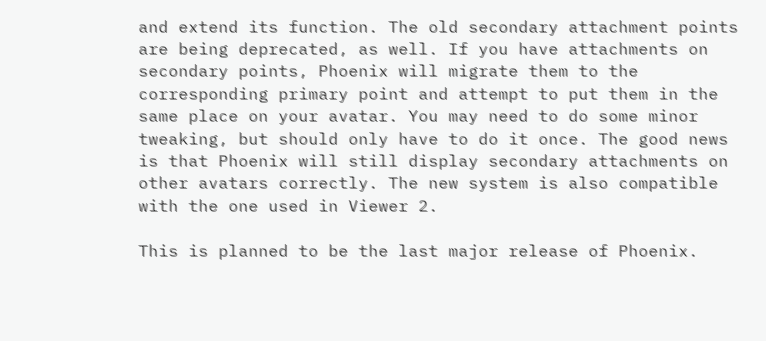and extend its function. The old secondary attachment points are being deprecated, as well. If you have attachments on secondary points, Phoenix will migrate them to the corresponding primary point and attempt to put them in the same place on your avatar. You may need to do some minor tweaking, but should only have to do it once. The good news is that Phoenix will still display secondary attachments on other avatars correctly. The new system is also compatible with the one used in Viewer 2.

This is planned to be the last major release of Phoenix.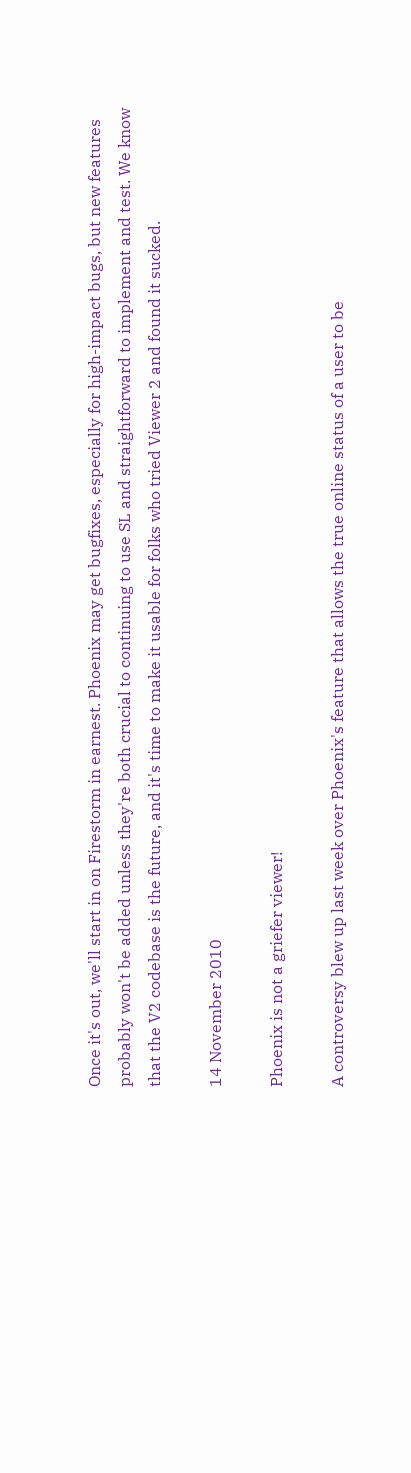Once it's out, we'll start in on Firestorm in earnest. Phoenix may get bugfixes, especially for high-impact bugs, but new features probably won't be added unless they're both crucial to continuing to use SL and straightforward to implement and test. We know that the V2 codebase is the future, and it's time to make it usable for folks who tried Viewer 2 and found it sucked.

14 November 2010

Phoenix is not a griefer viewer!

A controversy blew up last week over Phoenix's feature that allows the true online status of a user to be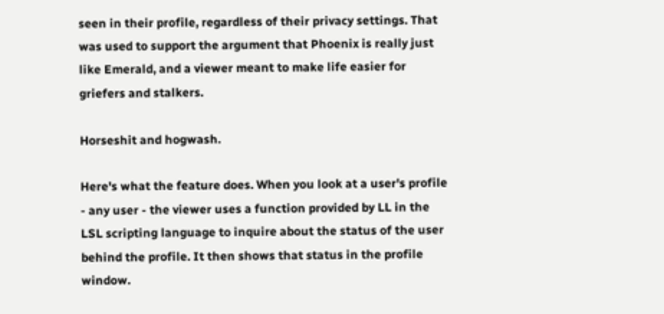seen in their profile, regardless of their privacy settings. That was used to support the argument that Phoenix is really just like Emerald, and a viewer meant to make life easier for griefers and stalkers.

Horseshit and hogwash.

Here's what the feature does. When you look at a user's profile - any user - the viewer uses a function provided by LL in the LSL scripting language to inquire about the status of the user behind the profile. It then shows that status in the profile window.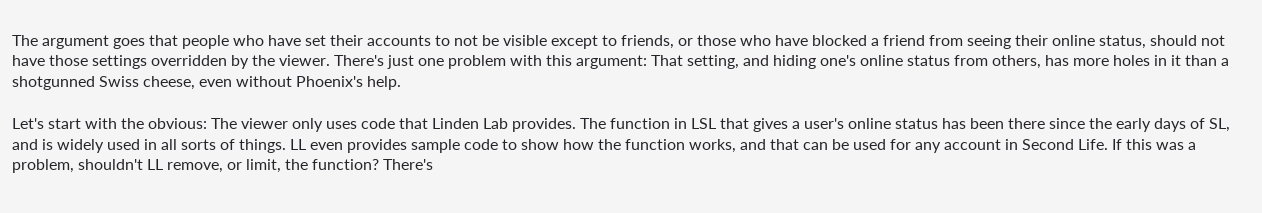The argument goes that people who have set their accounts to not be visible except to friends, or those who have blocked a friend from seeing their online status, should not have those settings overridden by the viewer. There's just one problem with this argument: That setting, and hiding one's online status from others, has more holes in it than a shotgunned Swiss cheese, even without Phoenix's help.

Let's start with the obvious: The viewer only uses code that Linden Lab provides. The function in LSL that gives a user's online status has been there since the early days of SL, and is widely used in all sorts of things. LL even provides sample code to show how the function works, and that can be used for any account in Second Life. If this was a problem, shouldn't LL remove, or limit, the function? There's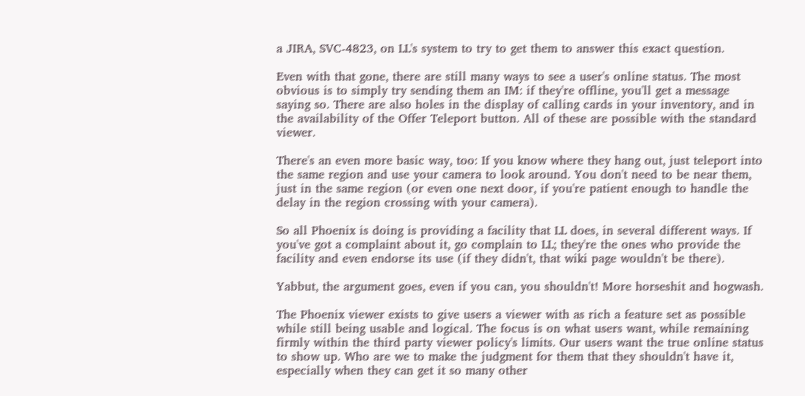a JIRA, SVC-4823, on LL's system to try to get them to answer this exact question.

Even with that gone, there are still many ways to see a user's online status. The most obvious is to simply try sending them an IM: if they're offline, you'll get a message saying so. There are also holes in the display of calling cards in your inventory, and in the availability of the Offer Teleport button. All of these are possible with the standard viewer.

There's an even more basic way, too: If you know where they hang out, just teleport into the same region and use your camera to look around. You don't need to be near them, just in the same region (or even one next door, if you're patient enough to handle the delay in the region crossing with your camera).

So all Phoenix is doing is providing a facility that LL does, in several different ways. If you've got a complaint about it, go complain to LL; they're the ones who provide the facility and even endorse its use (if they didn't, that wiki page wouldn't be there).

Yabbut, the argument goes, even if you can, you shouldn't! More horseshit and hogwash.

The Phoenix viewer exists to give users a viewer with as rich a feature set as possible while still being usable and logical. The focus is on what users want, while remaining firmly within the third party viewer policy's limits. Our users want the true online status to show up. Who are we to make the judgment for them that they shouldn't have it, especially when they can get it so many other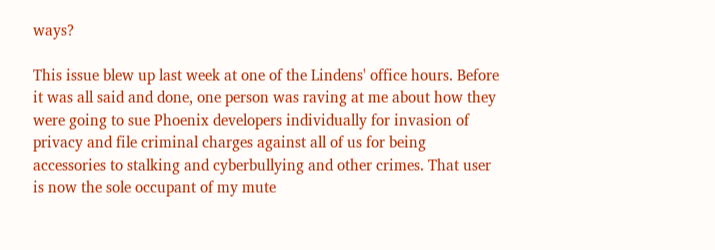ways?

This issue blew up last week at one of the Lindens' office hours. Before it was all said and done, one person was raving at me about how they were going to sue Phoenix developers individually for invasion of privacy and file criminal charges against all of us for being accessories to stalking and cyberbullying and other crimes. That user is now the sole occupant of my mute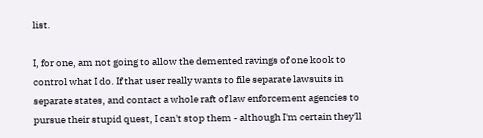list.

I, for one, am not going to allow the demented ravings of one kook to control what I do. If that user really wants to file separate lawsuits in separate states, and contact a whole raft of law enforcement agencies to pursue their stupid quest, I can't stop them - although I'm certain they'll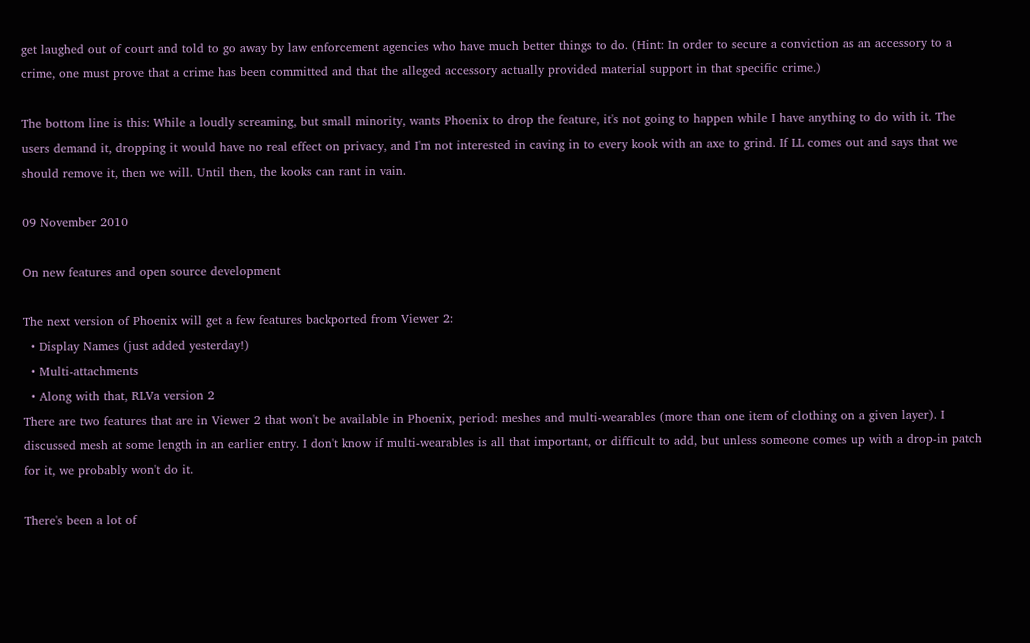get laughed out of court and told to go away by law enforcement agencies who have much better things to do. (Hint: In order to secure a conviction as an accessory to a crime, one must prove that a crime has been committed and that the alleged accessory actually provided material support in that specific crime.)

The bottom line is this: While a loudly screaming, but small minority, wants Phoenix to drop the feature, it's not going to happen while I have anything to do with it. The users demand it, dropping it would have no real effect on privacy, and I'm not interested in caving in to every kook with an axe to grind. If LL comes out and says that we should remove it, then we will. Until then, the kooks can rant in vain.

09 November 2010

On new features and open source development

The next version of Phoenix will get a few features backported from Viewer 2:
  • Display Names (just added yesterday!)
  • Multi-attachments
  • Along with that, RLVa version 2
There are two features that are in Viewer 2 that won't be available in Phoenix, period: meshes and multi-wearables (more than one item of clothing on a given layer). I discussed mesh at some length in an earlier entry. I don't know if multi-wearables is all that important, or difficult to add, but unless someone comes up with a drop-in patch for it, we probably won't do it.

There's been a lot of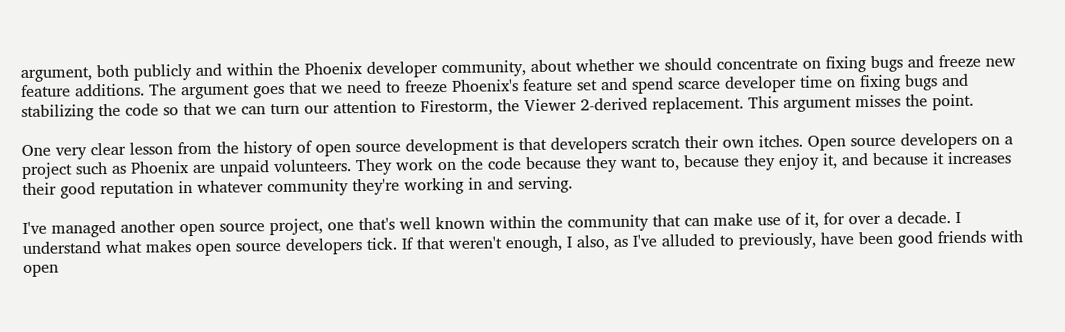argument, both publicly and within the Phoenix developer community, about whether we should concentrate on fixing bugs and freeze new feature additions. The argument goes that we need to freeze Phoenix's feature set and spend scarce developer time on fixing bugs and stabilizing the code so that we can turn our attention to Firestorm, the Viewer 2-derived replacement. This argument misses the point.

One very clear lesson from the history of open source development is that developers scratch their own itches. Open source developers on a project such as Phoenix are unpaid volunteers. They work on the code because they want to, because they enjoy it, and because it increases their good reputation in whatever community they're working in and serving.

I've managed another open source project, one that's well known within the community that can make use of it, for over a decade. I understand what makes open source developers tick. If that weren't enough, I also, as I've alluded to previously, have been good friends with open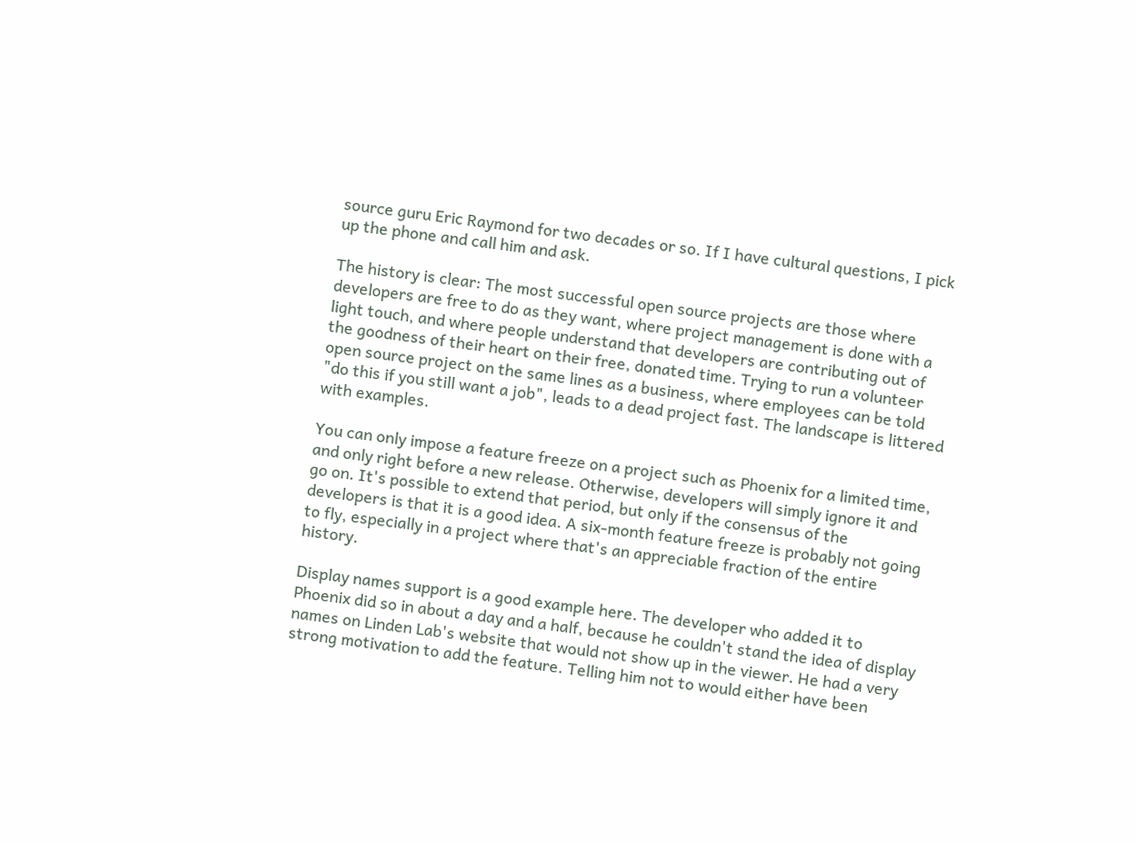source guru Eric Raymond for two decades or so. If I have cultural questions, I pick up the phone and call him and ask.

The history is clear: The most successful open source projects are those where developers are free to do as they want, where project management is done with a light touch, and where people understand that developers are contributing out of the goodness of their heart on their free, donated time. Trying to run a volunteer open source project on the same lines as a business, where employees can be told "do this if you still want a job", leads to a dead project fast. The landscape is littered with examples.

You can only impose a feature freeze on a project such as Phoenix for a limited time, and only right before a new release. Otherwise, developers will simply ignore it and go on. It's possible to extend that period, but only if the consensus of the developers is that it is a good idea. A six-month feature freeze is probably not going to fly, especially in a project where that's an appreciable fraction of the entire history.

Display names support is a good example here. The developer who added it to Phoenix did so in about a day and a half, because he couldn't stand the idea of display names on Linden Lab's website that would not show up in the viewer. He had a very strong motivation to add the feature. Telling him not to would either have been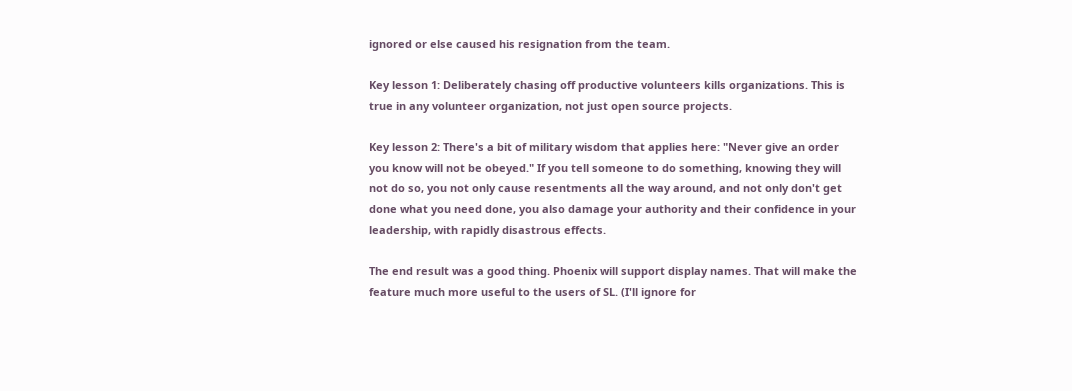ignored or else caused his resignation from the team.

Key lesson 1: Deliberately chasing off productive volunteers kills organizations. This is true in any volunteer organization, not just open source projects.

Key lesson 2: There's a bit of military wisdom that applies here: "Never give an order you know will not be obeyed." If you tell someone to do something, knowing they will not do so, you not only cause resentments all the way around, and not only don't get done what you need done, you also damage your authority and their confidence in your leadership, with rapidly disastrous effects.

The end result was a good thing. Phoenix will support display names. That will make the feature much more useful to the users of SL. (I'll ignore for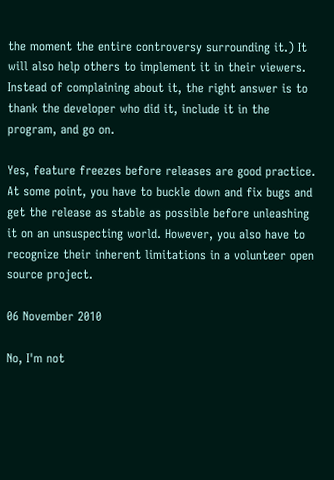the moment the entire controversy surrounding it.) It will also help others to implement it in their viewers. Instead of complaining about it, the right answer is to thank the developer who did it, include it in the program, and go on.

Yes, feature freezes before releases are good practice. At some point, you have to buckle down and fix bugs and get the release as stable as possible before unleashing it on an unsuspecting world. However, you also have to recognize their inherent limitations in a volunteer open source project.

06 November 2010

No, I'm not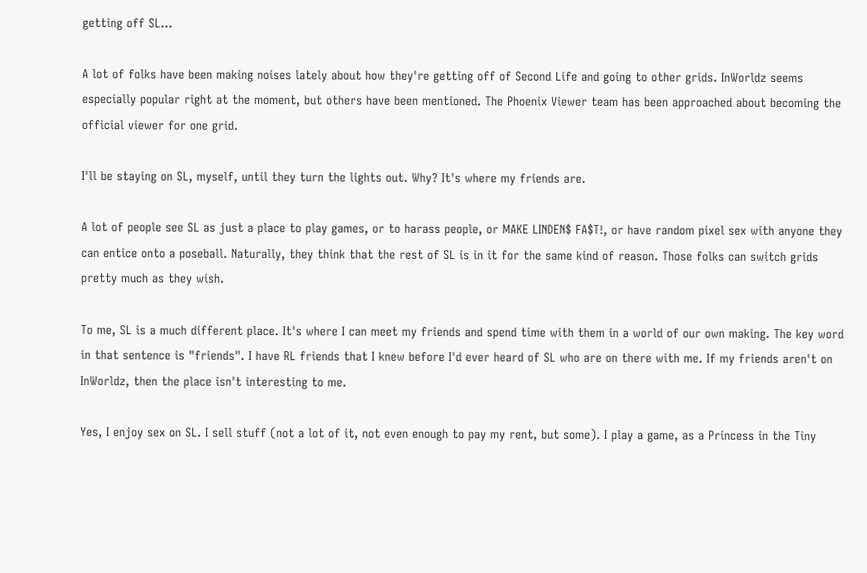getting off SL...

A lot of folks have been making noises lately about how they're getting off of Second Life and going to other grids. InWorldz seems especially popular right at the moment, but others have been mentioned. The Phoenix Viewer team has been approached about becoming the official viewer for one grid.

I'll be staying on SL, myself, until they turn the lights out. Why? It's where my friends are.

A lot of people see SL as just a place to play games, or to harass people, or MAKE LINDEN$ FA$T!, or have random pixel sex with anyone they can entice onto a poseball. Naturally, they think that the rest of SL is in it for the same kind of reason. Those folks can switch grids pretty much as they wish.

To me, SL is a much different place. It's where I can meet my friends and spend time with them in a world of our own making. The key word in that sentence is "friends". I have RL friends that I knew before I'd ever heard of SL who are on there with me. If my friends aren't on InWorldz, then the place isn't interesting to me.

Yes, I enjoy sex on SL. I sell stuff (not a lot of it, not even enough to pay my rent, but some). I play a game, as a Princess in the Tiny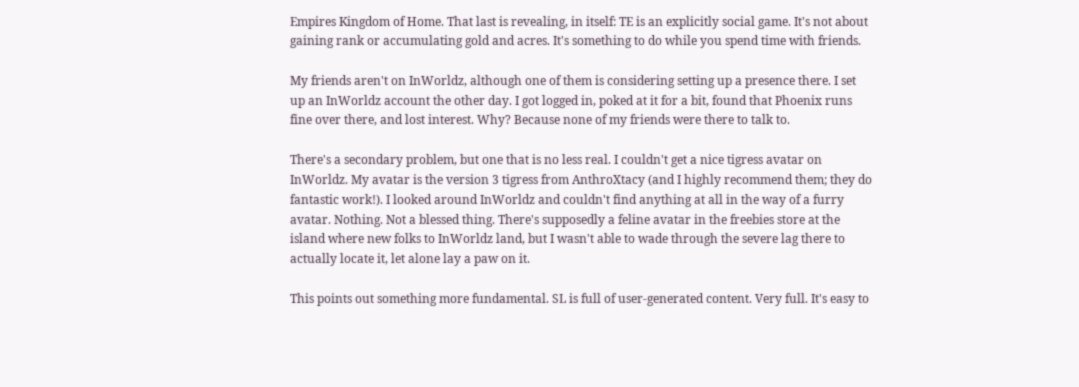Empires Kingdom of Home. That last is revealing, in itself: TE is an explicitly social game. It's not about gaining rank or accumulating gold and acres. It's something to do while you spend time with friends.

My friends aren't on InWorldz, although one of them is considering setting up a presence there. I set up an InWorldz account the other day. I got logged in, poked at it for a bit, found that Phoenix runs fine over there, and lost interest. Why? Because none of my friends were there to talk to.

There's a secondary problem, but one that is no less real. I couldn't get a nice tigress avatar on InWorldz. My avatar is the version 3 tigress from AnthroXtacy (and I highly recommend them; they do fantastic work!). I looked around InWorldz and couldn't find anything at all in the way of a furry avatar. Nothing. Not a blessed thing. There's supposedly a feline avatar in the freebies store at the island where new folks to InWorldz land, but I wasn't able to wade through the severe lag there to actually locate it, let alone lay a paw on it.

This points out something more fundamental. SL is full of user-generated content. Very full. It's easy to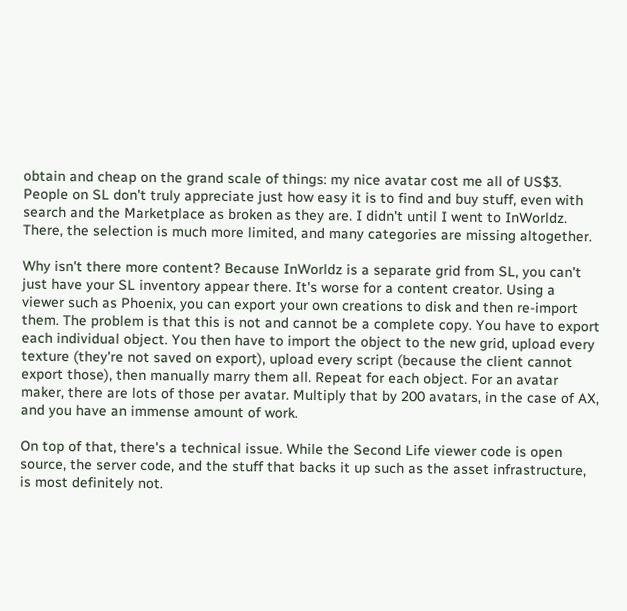obtain and cheap on the grand scale of things: my nice avatar cost me all of US$3. People on SL don't truly appreciate just how easy it is to find and buy stuff, even with search and the Marketplace as broken as they are. I didn't until I went to InWorldz. There, the selection is much more limited, and many categories are missing altogether.

Why isn't there more content? Because InWorldz is a separate grid from SL, you can't just have your SL inventory appear there. It's worse for a content creator. Using a viewer such as Phoenix, you can export your own creations to disk and then re-import them. The problem is that this is not and cannot be a complete copy. You have to export each individual object. You then have to import the object to the new grid, upload every texture (they're not saved on export), upload every script (because the client cannot export those), then manually marry them all. Repeat for each object. For an avatar maker, there are lots of those per avatar. Multiply that by 200 avatars, in the case of AX, and you have an immense amount of work.

On top of that, there's a technical issue. While the Second Life viewer code is open source, the server code, and the stuff that backs it up such as the asset infrastructure, is most definitely not.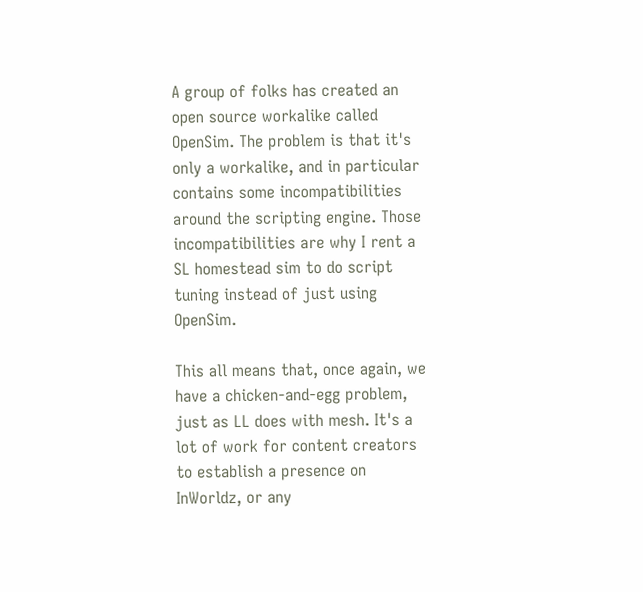A group of folks has created an open source workalike called OpenSim. The problem is that it's only a workalike, and in particular contains some incompatibilities around the scripting engine. Those incompatibilities are why I rent a SL homestead sim to do script tuning instead of just using OpenSim.

This all means that, once again, we have a chicken-and-egg problem, just as LL does with mesh. It's a lot of work for content creators to establish a presence on InWorldz, or any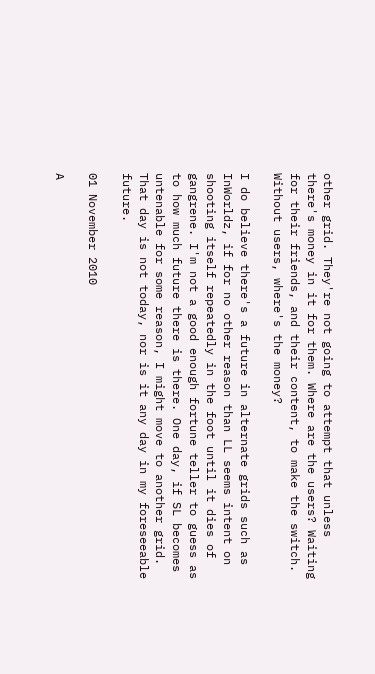other grid. They're not going to attempt that unless there's money in it for them. Where are the users? Waiting for their friends, and their content, to make the switch. Without users, where's the money?

I do believe there's a future in alternate grids such as InWorldz, if for no other reason than LL seems intent on shooting itself repeatedly in the foot until it dies of gangrene. I'm not a good enough fortune teller to guess as to how much future there is there. One day, if SL becomes untenable for some reason, I might move to another grid. That day is not today, nor is it any day in my foreseeable future.

01 November 2010

A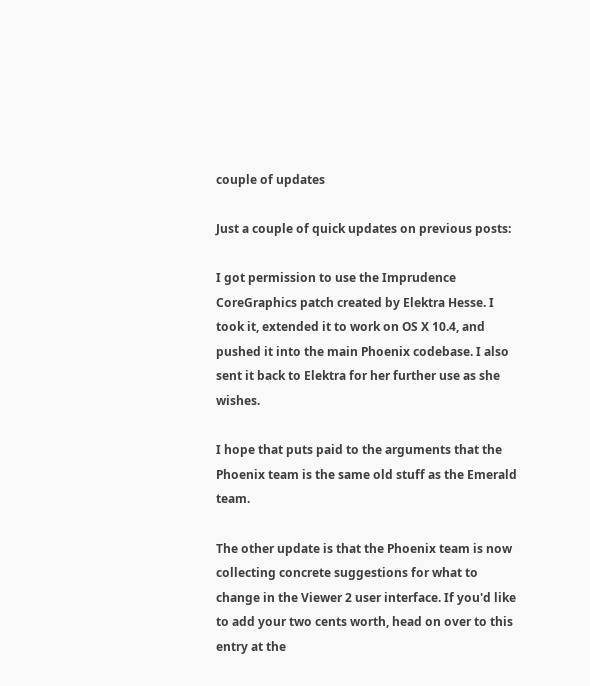couple of updates

Just a couple of quick updates on previous posts:

I got permission to use the Imprudence CoreGraphics patch created by Elektra Hesse. I took it, extended it to work on OS X 10.4, and pushed it into the main Phoenix codebase. I also sent it back to Elektra for her further use as she wishes.

I hope that puts paid to the arguments that the Phoenix team is the same old stuff as the Emerald team.

The other update is that the Phoenix team is now collecting concrete suggestions for what to change in the Viewer 2 user interface. If you'd like to add your two cents worth, head on over to this entry at the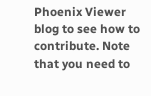Phoenix Viewer blog to see how to contribute. Note that you need to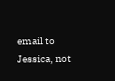email to Jessica, not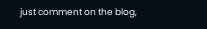just comment on the blog,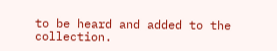to be heard and added to the collection.